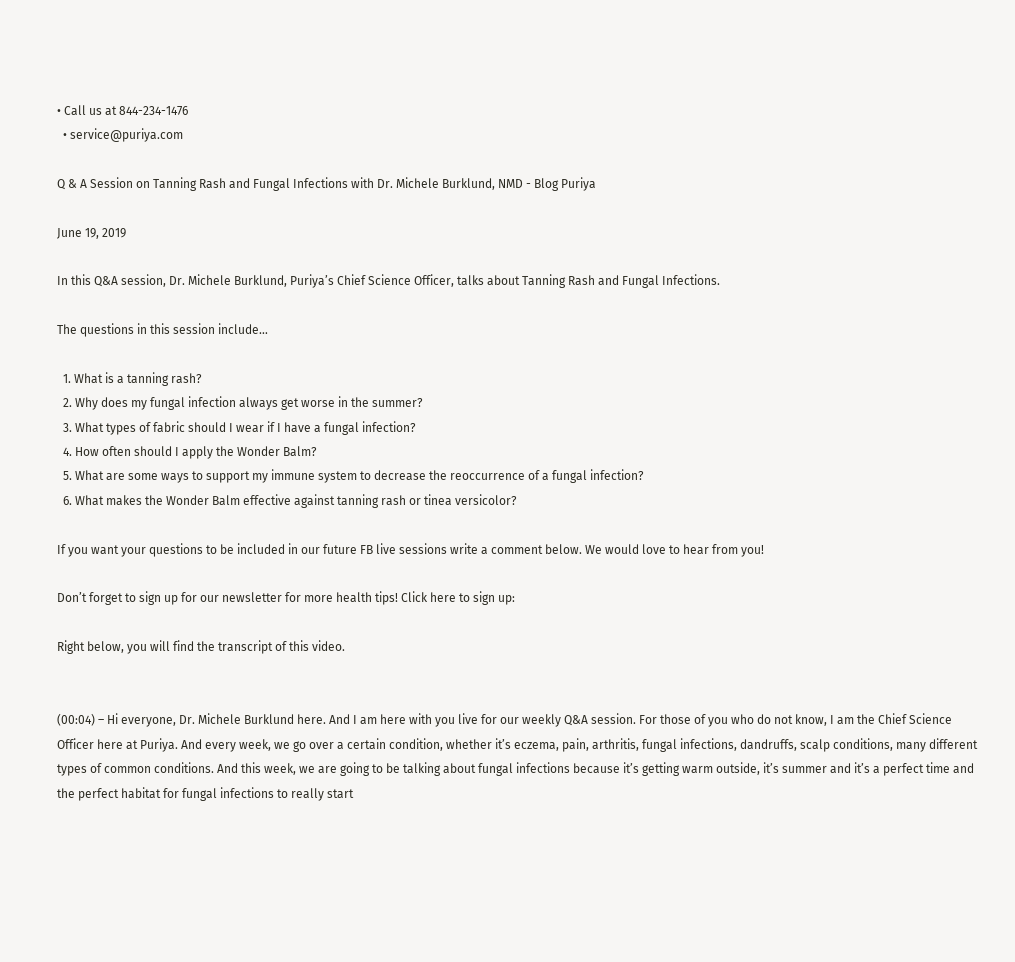• Call us at 844-234-1476
  • service@puriya.com

Q & A Session on Tanning Rash and Fungal Infections with Dr. Michele Burklund, NMD - Blog Puriya

June 19, 2019

In this Q&A session, Dr. Michele Burklund, Puriya’s Chief Science Officer, talks about Tanning Rash and Fungal Infections.

The questions in this session include…

  1. What is a tanning rash?
  2. Why does my fungal infection always get worse in the summer?
  3. What types of fabric should I wear if I have a fungal infection?
  4. How often should I apply the Wonder Balm?
  5. What are some ways to support my immune system to decrease the reoccurrence of a fungal infection?
  6. What makes the Wonder Balm effective against tanning rash or tinea versicolor?

If you want your questions to be included in our future FB live sessions write a comment below. We would love to hear from you!

Don’t forget to sign up for our newsletter for more health tips! Click here to sign up:

Right below, you will find the transcript of this video.


(00:04) – Hi everyone, Dr. Michele Burklund here. And I am here with you live for our weekly Q&A session. For those of you who do not know, I am the Chief Science Officer here at Puriya. And every week, we go over a certain condition, whether it’s eczema, pain, arthritis, fungal infections, dandruffs, scalp conditions, many different types of common conditions. And this week, we are going to be talking about fungal infections because it’s getting warm outside, it’s summer and it’s a perfect time and the perfect habitat for fungal infections to really start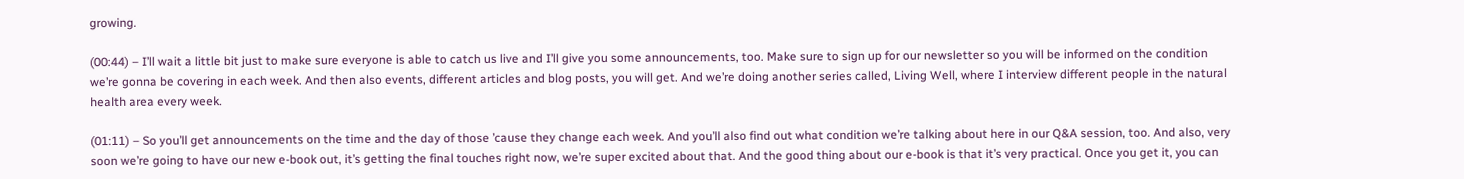growing.

(00:44) – I’ll wait a little bit just to make sure everyone is able to catch us live and I’ll give you some announcements, too. Make sure to sign up for our newsletter so you will be informed on the condition we’re gonna be covering in each week. And then also events, different articles and blog posts, you will get. And we’re doing another series called, Living Well, where I interview different people in the natural health area every week.

(01:11) – So you’ll get announcements on the time and the day of those ’cause they change each week. And you’ll also find out what condition we’re talking about here in our Q&A session, too. And also, very soon we’re going to have our new e-book out, it’s getting the final touches right now, we’re super excited about that. And the good thing about our e-book is that it’s very practical. Once you get it, you can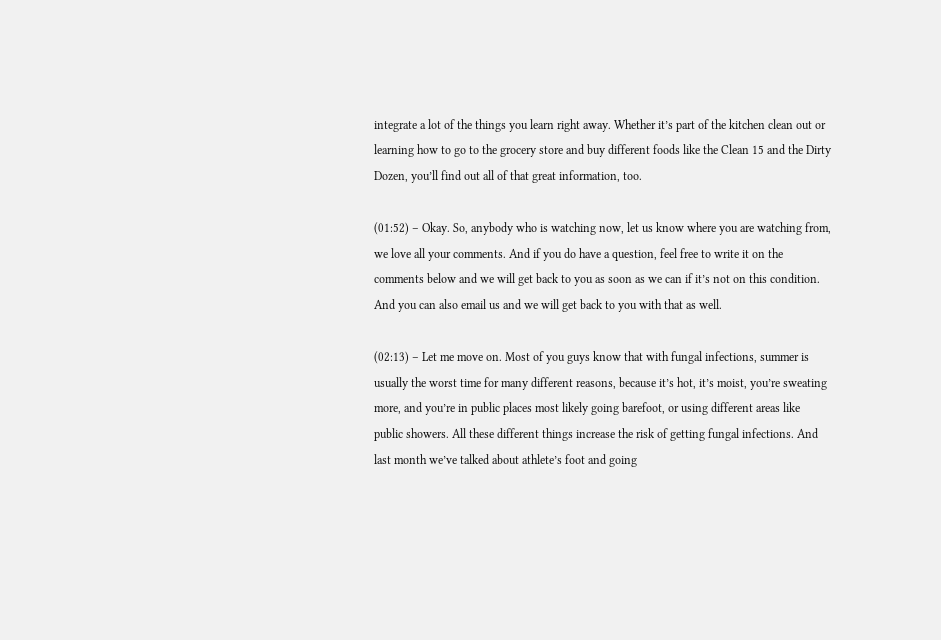integrate a lot of the things you learn right away. Whether it’s part of the kitchen clean out or learning how to go to the grocery store and buy different foods like the Clean 15 and the Dirty Dozen, you’ll find out all of that great information, too.

(01:52) – Okay. So, anybody who is watching now, let us know where you are watching from, we love all your comments. And if you do have a question, feel free to write it on the comments below and we will get back to you as soon as we can if it’s not on this condition. And you can also email us and we will get back to you with that as well.

(02:13) – Let me move on. Most of you guys know that with fungal infections, summer is usually the worst time for many different reasons, because it’s hot, it’s moist, you’re sweating more, and you’re in public places most likely going barefoot, or using different areas like public showers. All these different things increase the risk of getting fungal infections. And last month we’ve talked about athlete’s foot and going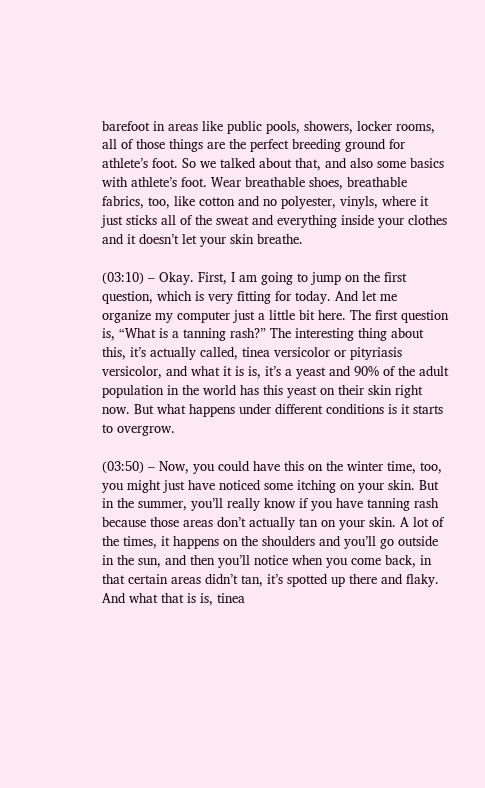barefoot in areas like public pools, showers, locker rooms, all of those things are the perfect breeding ground for athlete’s foot. So we talked about that, and also some basics with athlete’s foot. Wear breathable shoes, breathable fabrics, too, like cotton and no polyester, vinyls, where it just sticks all of the sweat and everything inside your clothes and it doesn’t let your skin breathe.

(03:10) – Okay. First, I am going to jump on the first question, which is very fitting for today. And let me organize my computer just a little bit here. The first question is, “What is a tanning rash?” The interesting thing about this, it’s actually called, tinea versicolor or pityriasis versicolor, and what it is is, it’s a yeast and 90% of the adult population in the world has this yeast on their skin right now. But what happens under different conditions is it starts to overgrow.

(03:50) – Now, you could have this on the winter time, too, you might just have noticed some itching on your skin. But in the summer, you’ll really know if you have tanning rash because those areas don’t actually tan on your skin. A lot of the times, it happens on the shoulders and you’ll go outside in the sun, and then you’ll notice when you come back, in that certain areas didn’t tan, it’s spotted up there and flaky. And what that is is, tinea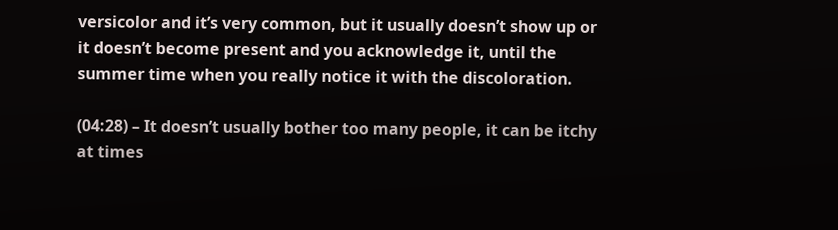versicolor and it’s very common, but it usually doesn’t show up or it doesn’t become present and you acknowledge it, until the summer time when you really notice it with the discoloration.

(04:28) – It doesn’t usually bother too many people, it can be itchy at times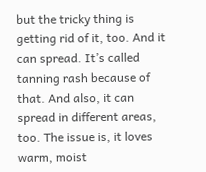but the tricky thing is getting rid of it, too. And it can spread. It’s called tanning rash because of that. And also, it can spread in different areas, too. The issue is, it loves warm, moist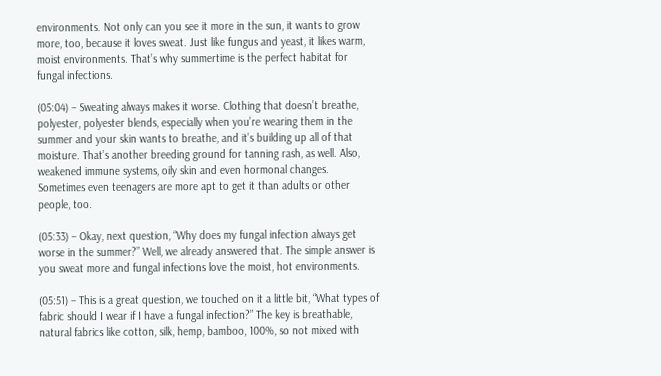environments. Not only can you see it more in the sun, it wants to grow more, too, because it loves sweat. Just like fungus and yeast, it likes warm, moist environments. That’s why summertime is the perfect habitat for fungal infections.

(05:04) – Sweating always makes it worse. Clothing that doesn’t breathe, polyester, polyester blends, especially when you’re wearing them in the summer and your skin wants to breathe, and it’s building up all of that moisture. That’s another breeding ground for tanning rash, as well. Also, weakened immune systems, oily skin and even hormonal changes. Sometimes even teenagers are more apt to get it than adults or other people, too.

(05:33) – Okay, next question, “Why does my fungal infection always get worse in the summer?” Well, we already answered that. The simple answer is you sweat more and fungal infections love the moist, hot environments.

(05:51) – This is a great question, we touched on it a little bit, “What types of fabric should I wear if I have a fungal infection?” The key is breathable, natural fabrics like cotton, silk, hemp, bamboo, 100%, so not mixed with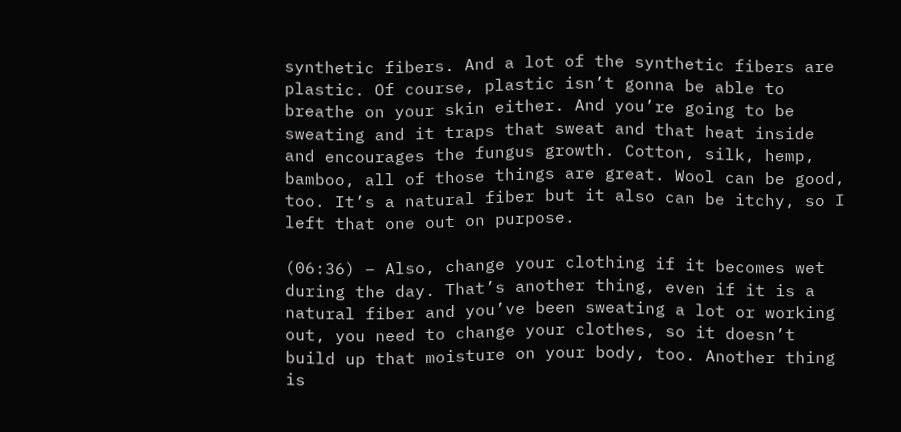synthetic fibers. And a lot of the synthetic fibers are plastic. Of course, plastic isn’t gonna be able to breathe on your skin either. And you’re going to be sweating and it traps that sweat and that heat inside and encourages the fungus growth. Cotton, silk, hemp, bamboo, all of those things are great. Wool can be good, too. It’s a natural fiber but it also can be itchy, so I left that one out on purpose.

(06:36) – Also, change your clothing if it becomes wet during the day. That’s another thing, even if it is a natural fiber and you’ve been sweating a lot or working out, you need to change your clothes, so it doesn’t build up that moisture on your body, too. Another thing is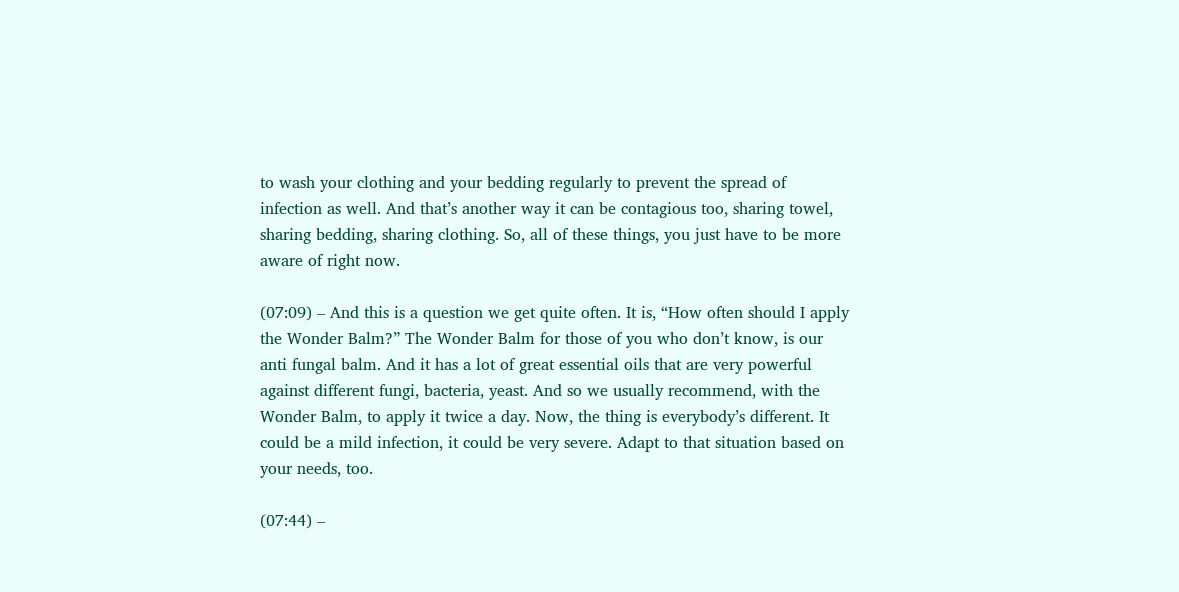to wash your clothing and your bedding regularly to prevent the spread of infection as well. And that’s another way it can be contagious too, sharing towel, sharing bedding, sharing clothing. So, all of these things, you just have to be more aware of right now.

(07:09) – And this is a question we get quite often. It is, “How often should I apply the Wonder Balm?” The Wonder Balm for those of you who don’t know, is our anti fungal balm. And it has a lot of great essential oils that are very powerful against different fungi, bacteria, yeast. And so we usually recommend, with the Wonder Balm, to apply it twice a day. Now, the thing is everybody’s different. It could be a mild infection, it could be very severe. Adapt to that situation based on your needs, too.

(07:44) –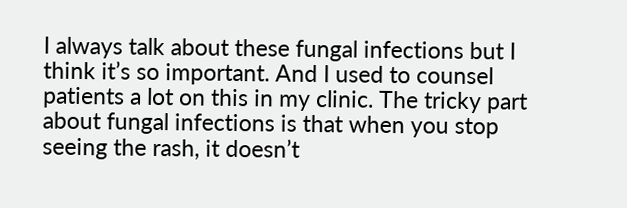I always talk about these fungal infections but I think it’s so important. And I used to counsel patients a lot on this in my clinic. The tricky part about fungal infections is that when you stop seeing the rash, it doesn’t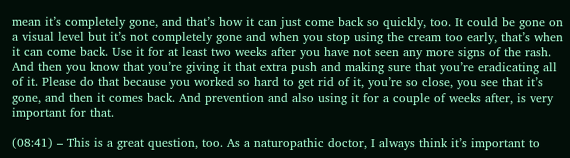mean it’s completely gone, and that’s how it can just come back so quickly, too. It could be gone on a visual level but it’s not completely gone and when you stop using the cream too early, that’s when it can come back. Use it for at least two weeks after you have not seen any more signs of the rash. And then you know that you’re giving it that extra push and making sure that you’re eradicating all of it. Please do that because you worked so hard to get rid of it, you’re so close, you see that it’s gone, and then it comes back. And prevention and also using it for a couple of weeks after, is very important for that.

(08:41) – This is a great question, too. As a naturopathic doctor, I always think it’s important to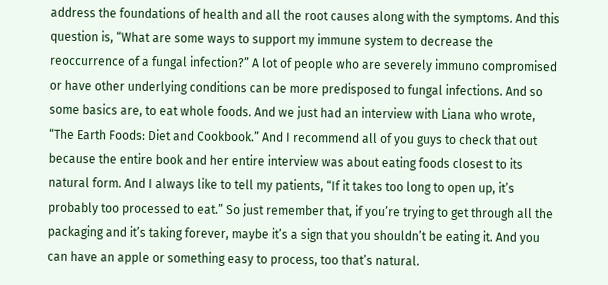address the foundations of health and all the root causes along with the symptoms. And this question is, “What are some ways to support my immune system to decrease the reoccurrence of a fungal infection?” A lot of people who are severely immuno compromised or have other underlying conditions can be more predisposed to fungal infections. And so some basics are, to eat whole foods. And we just had an interview with Liana who wrote, “The Earth Foods: Diet and Cookbook.” And I recommend all of you guys to check that out because the entire book and her entire interview was about eating foods closest to its natural form. And I always like to tell my patients, “If it takes too long to open up, it’s probably too processed to eat.” So just remember that, if you’re trying to get through all the packaging and it’s taking forever, maybe it’s a sign that you shouldn’t be eating it. And you can have an apple or something easy to process, too that’s natural.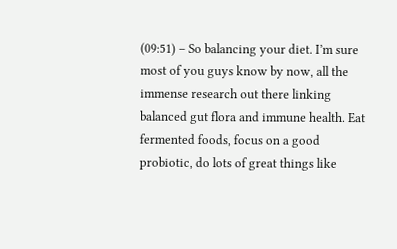(09:51) – So balancing your diet. I’m sure most of you guys know by now, all the immense research out there linking balanced gut flora and immune health. Eat fermented foods, focus on a good probiotic, do lots of great things like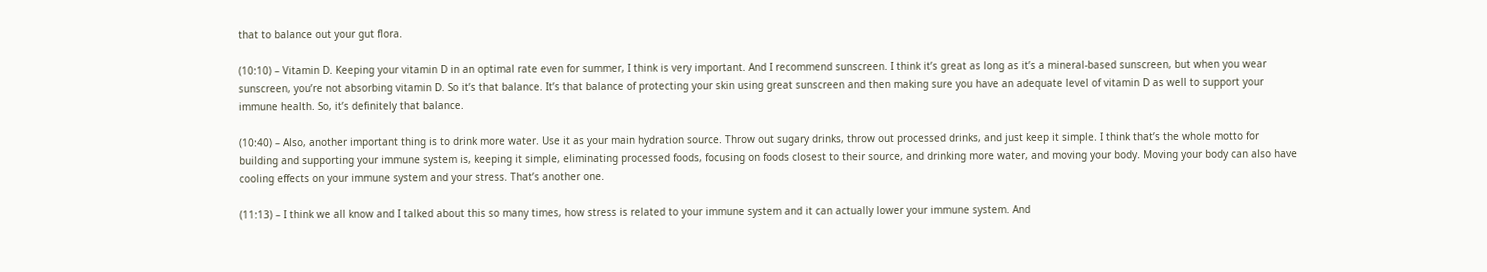that to balance out your gut flora.

(10:10) – Vitamin D. Keeping your vitamin D in an optimal rate even for summer, I think is very important. And I recommend sunscreen. I think it’s great as long as it’s a mineral-based sunscreen, but when you wear sunscreen, you’re not absorbing vitamin D. So it’s that balance. It’s that balance of protecting your skin using great sunscreen and then making sure you have an adequate level of vitamin D as well to support your immune health. So, it’s definitely that balance.

(10:40) – Also, another important thing is to drink more water. Use it as your main hydration source. Throw out sugary drinks, throw out processed drinks, and just keep it simple. I think that’s the whole motto for building and supporting your immune system is, keeping it simple, eliminating processed foods, focusing on foods closest to their source, and drinking more water, and moving your body. Moving your body can also have cooling effects on your immune system and your stress. That’s another one.

(11:13) – I think we all know and I talked about this so many times, how stress is related to your immune system and it can actually lower your immune system. And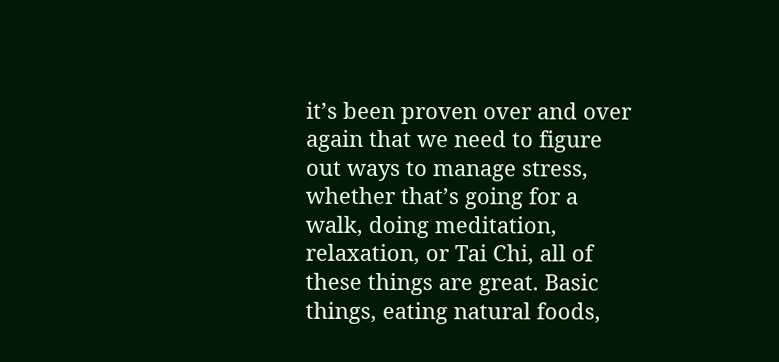it’s been proven over and over again that we need to figure out ways to manage stress, whether that’s going for a walk, doing meditation, relaxation, or Tai Chi, all of these things are great. Basic things, eating natural foods,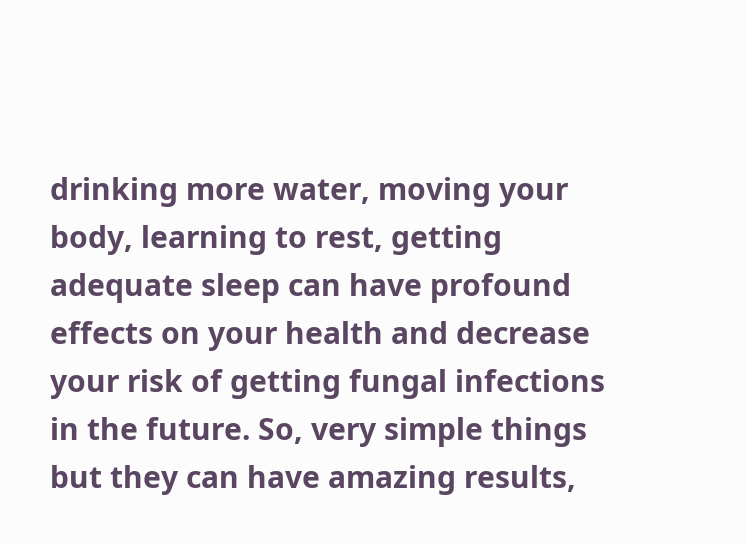drinking more water, moving your body, learning to rest, getting adequate sleep can have profound effects on your health and decrease your risk of getting fungal infections in the future. So, very simple things but they can have amazing results,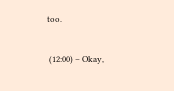too.

 (12:00) – Okay,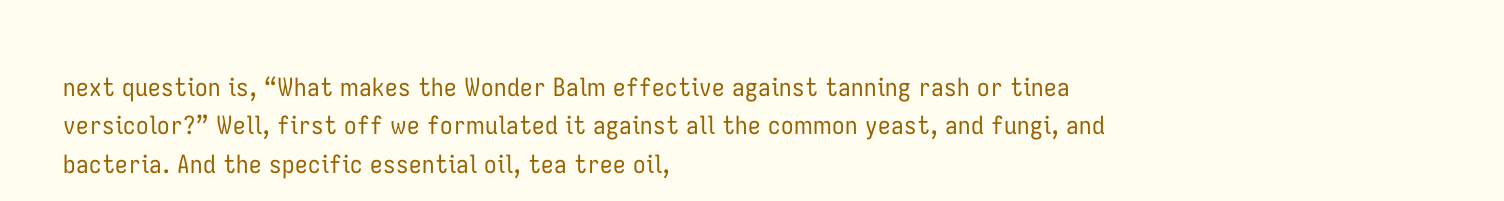next question is, “What makes the Wonder Balm effective against tanning rash or tinea versicolor?” Well, first off we formulated it against all the common yeast, and fungi, and bacteria. And the specific essential oil, tea tree oil,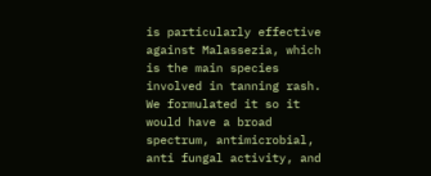is particularly effective against Malassezia, which is the main species involved in tanning rash. We formulated it so it would have a broad spectrum, antimicrobial, anti fungal activity, and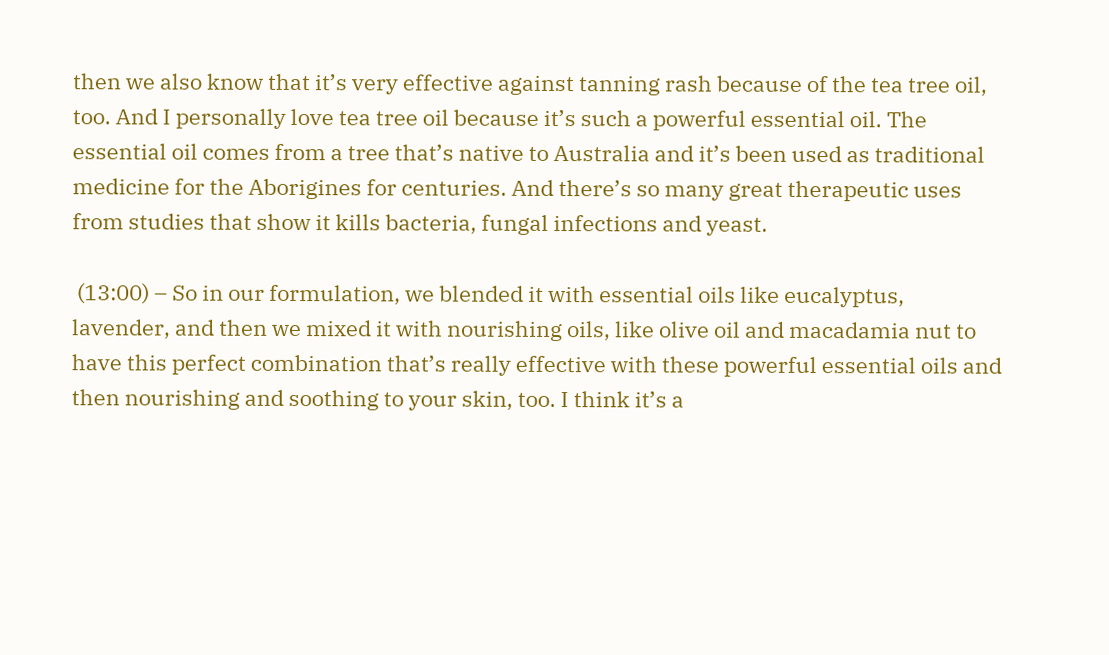then we also know that it’s very effective against tanning rash because of the tea tree oil, too. And I personally love tea tree oil because it’s such a powerful essential oil. The essential oil comes from a tree that’s native to Australia and it’s been used as traditional medicine for the Aborigines for centuries. And there’s so many great therapeutic uses from studies that show it kills bacteria, fungal infections and yeast.

 (13:00) – So in our formulation, we blended it with essential oils like eucalyptus, lavender, and then we mixed it with nourishing oils, like olive oil and macadamia nut to have this perfect combination that’s really effective with these powerful essential oils and then nourishing and soothing to your skin, too. I think it’s a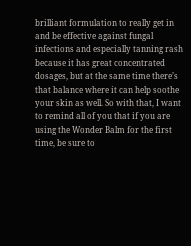brilliant formulation to really get in and be effective against fungal infections and especially tanning rash because it has great concentrated dosages, but at the same time there’s that balance where it can help soothe your skin as well. So with that, I want to remind all of you that if you are using the Wonder Balm for the first time, be sure to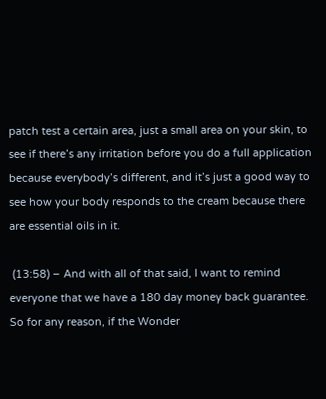patch test a certain area, just a small area on your skin, to see if there’s any irritation before you do a full application because everybody’s different, and it’s just a good way to see how your body responds to the cream because there are essential oils in it.

 (13:58) – And with all of that said, I want to remind everyone that we have a 180 day money back guarantee. So for any reason, if the Wonder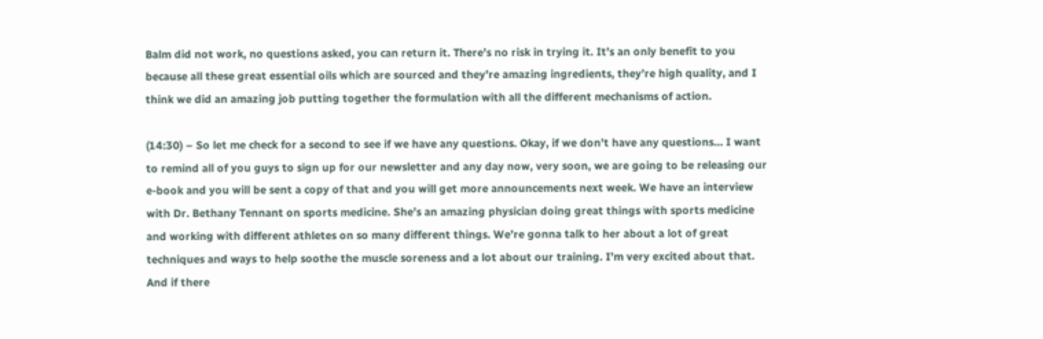Balm did not work, no questions asked, you can return it. There’s no risk in trying it. It’s an only benefit to you because all these great essential oils which are sourced and they’re amazing ingredients, they’re high quality, and I think we did an amazing job putting together the formulation with all the different mechanisms of action.

(14:30) – So let me check for a second to see if we have any questions. Okay, if we don’t have any questions… I want to remind all of you guys to sign up for our newsletter and any day now, very soon, we are going to be releasing our e-book and you will be sent a copy of that and you will get more announcements next week. We have an interview with Dr. Bethany Tennant on sports medicine. She’s an amazing physician doing great things with sports medicine and working with different athletes on so many different things. We’re gonna talk to her about a lot of great techniques and ways to help soothe the muscle soreness and a lot about our training. I’m very excited about that. And if there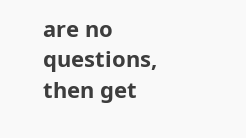are no questions, then get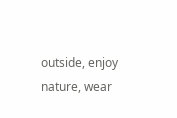outside, enjoy nature, wear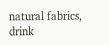natural fabrics, drink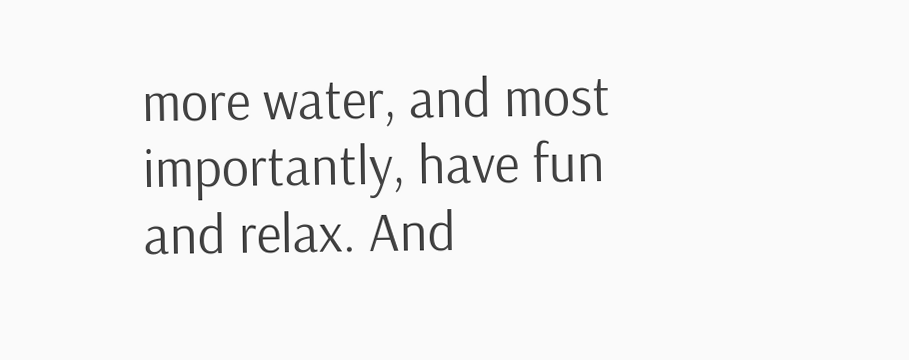more water, and most importantly, have fun and relax. And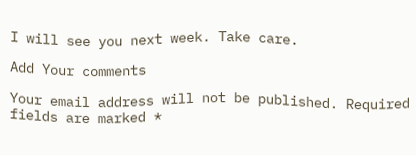I will see you next week. Take care.

Add Your comments

Your email address will not be published. Required fields are marked *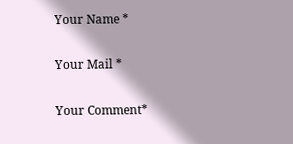Your Name *

Your Mail *

Your Comment*